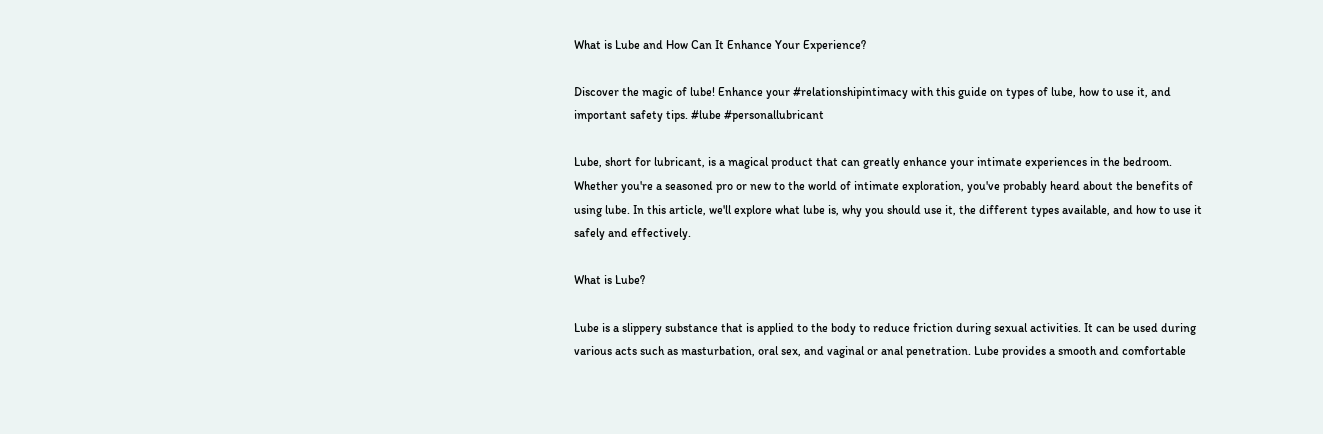What is Lube and How Can It Enhance Your Experience?

Discover the magic of lube! Enhance your #relationshipintimacy with this guide on types of lube, how to use it, and important safety tips. #lube #personallubricant

Lube, short for lubricant, is a magical product that can greatly enhance your intimate experiences in the bedroom. Whether you're a seasoned pro or new to the world of intimate exploration, you've probably heard about the benefits of using lube. In this article, we'll explore what lube is, why you should use it, the different types available, and how to use it safely and effectively.

What is Lube?

Lube is a slippery substance that is applied to the body to reduce friction during sexual activities. It can be used during various acts such as masturbation, oral sex, and vaginal or anal penetration. Lube provides a smooth and comfortable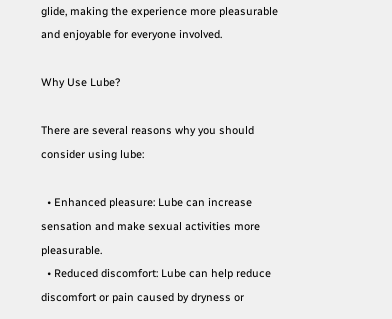glide, making the experience more pleasurable and enjoyable for everyone involved.

Why Use Lube?

There are several reasons why you should consider using lube:

  • Enhanced pleasure: Lube can increase sensation and make sexual activities more pleasurable.
  • Reduced discomfort: Lube can help reduce discomfort or pain caused by dryness or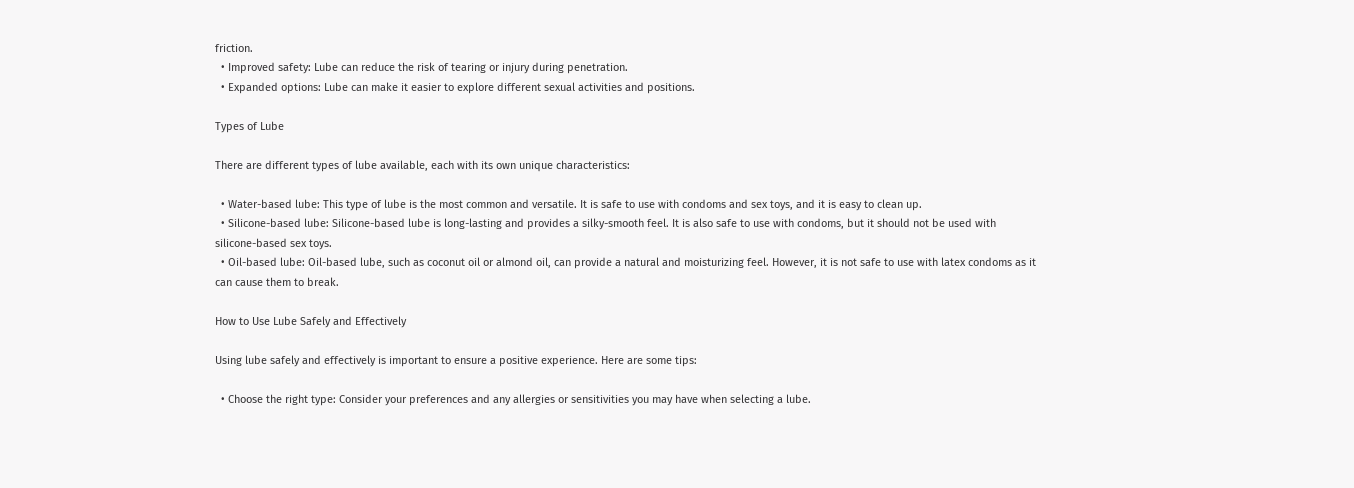friction.
  • Improved safety: Lube can reduce the risk of tearing or injury during penetration.
  • Expanded options: Lube can make it easier to explore different sexual activities and positions.

Types of Lube

There are different types of lube available, each with its own unique characteristics:

  • Water-based lube: This type of lube is the most common and versatile. It is safe to use with condoms and sex toys, and it is easy to clean up.
  • Silicone-based lube: Silicone-based lube is long-lasting and provides a silky-smooth feel. It is also safe to use with condoms, but it should not be used with silicone-based sex toys.
  • Oil-based lube: Oil-based lube, such as coconut oil or almond oil, can provide a natural and moisturizing feel. However, it is not safe to use with latex condoms as it can cause them to break.

How to Use Lube Safely and Effectively

Using lube safely and effectively is important to ensure a positive experience. Here are some tips:

  • Choose the right type: Consider your preferences and any allergies or sensitivities you may have when selecting a lube.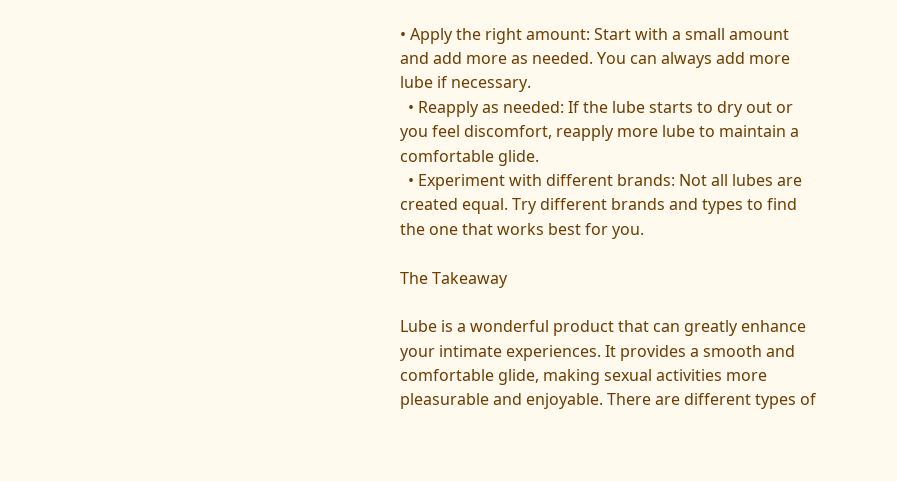• Apply the right amount: Start with a small amount and add more as needed. You can always add more lube if necessary.
  • Reapply as needed: If the lube starts to dry out or you feel discomfort, reapply more lube to maintain a comfortable glide.
  • Experiment with different brands: Not all lubes are created equal. Try different brands and types to find the one that works best for you.

The Takeaway

Lube is a wonderful product that can greatly enhance your intimate experiences. It provides a smooth and comfortable glide, making sexual activities more pleasurable and enjoyable. There are different types of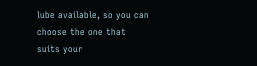lube available, so you can choose the one that suits your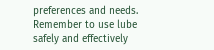preferences and needs. Remember to use lube safely and effectively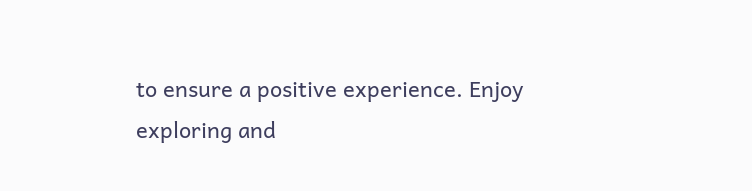to ensure a positive experience. Enjoy exploring and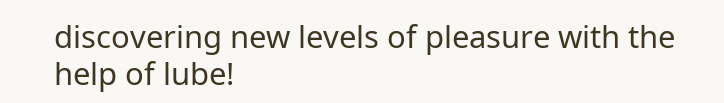discovering new levels of pleasure with the help of lube!